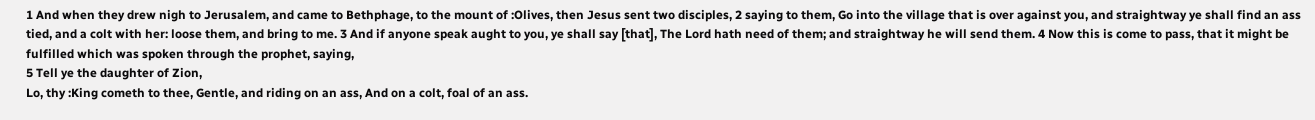1 And when they drew nigh to Jerusalem, and came to Bethphage, to the mount of :Olives, then Jesus sent two disciples, 2 saying to them, Go into the village that is over against you, and straightway ye shall find an ass tied, and a colt with her: loose them, and bring to me. 3 And if anyone speak aught to you, ye shall say [that], The Lord hath need of them; and straightway he will send them. 4 Now this is come to pass, that it might be fulfilled which was spoken through the prophet, saying,
5 Tell ye the daughter of Zion,
Lo, thy :King cometh to thee, Gentle, and riding on an ass, And on a colt, foal of an ass.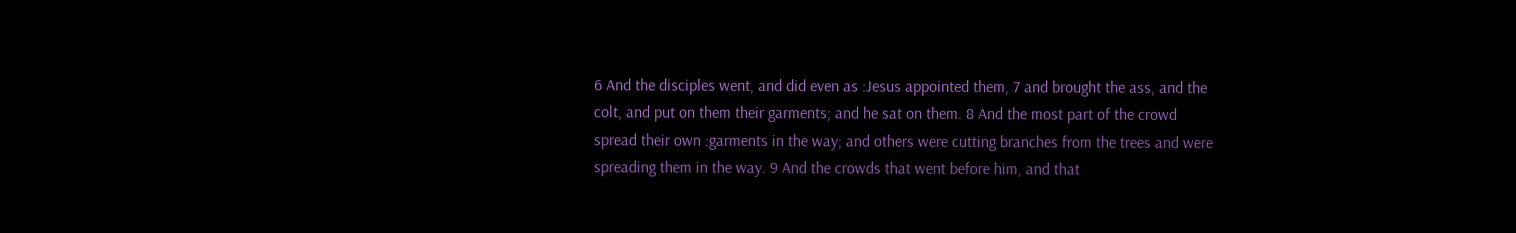6 And the disciples went, and did even as :Jesus appointed them, 7 and brought the ass, and the colt, and put on them their garments; and he sat on them. 8 And the most part of the crowd spread their own :garments in the way; and others were cutting branches from the trees and were spreading them in the way. 9 And the crowds that went before him, and that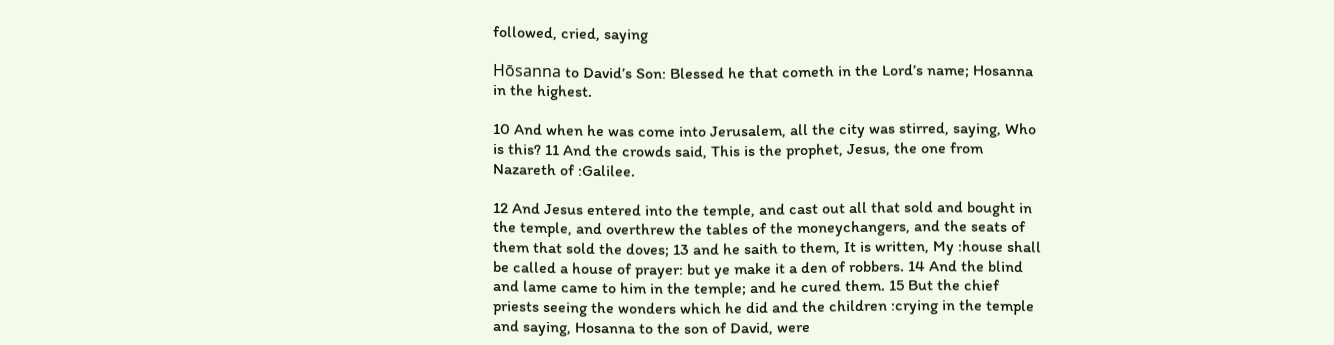followed, cried, saying

Hōsanna to David’s Son: Blessed he that cometh in the Lord’s name; Hosanna in the highest.

10 And when he was come into Jerusalem, all the city was stirred, saying, Who is this? 11 And the crowds said, This is the prophet, Jesus, the one from Nazareth of :Galilee.

12 And Jesus entered into the temple, and cast out all that sold and bought in the temple, and overthrew the tables of the moneychangers, and the seats of them that sold the doves; 13 and he saith to them, It is written, My :house shall be called a house of prayer: but ye make it a den of robbers. 14 And the blind and lame came to him in the temple; and he cured them. 15 But the chief priests seeing the wonders which he did and the children :crying in the temple and saying, Hosanna to the son of David, were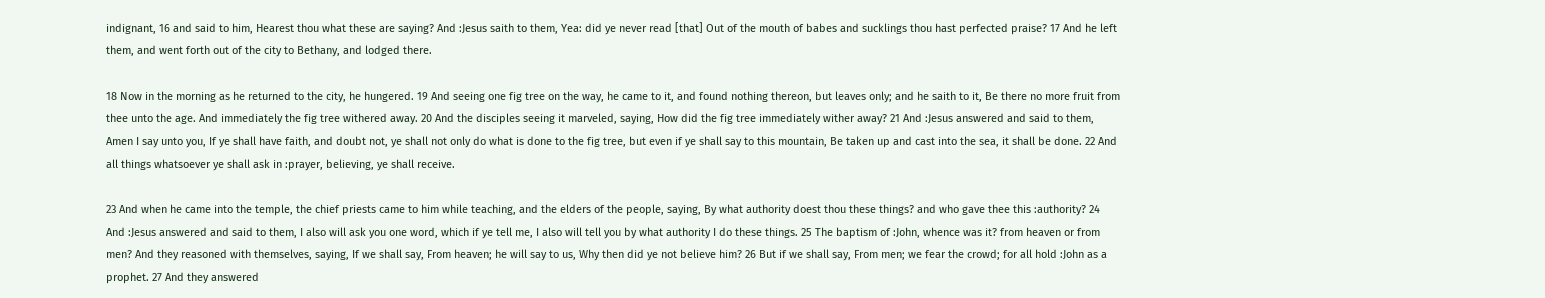indignant, 16 and said to him, Hearest thou what these are saying? And :Jesus saith to them, Yea: did ye never read [that] Out of the mouth of babes and sucklings thou hast perfected praise? 17 And he left them, and went forth out of the city to Bethany, and lodged there.

18 Now in the morning as he returned to the city, he hungered. 19 And seeing one fig tree on the way, he came to it, and found nothing thereon, but leaves only; and he saith to it, Be there no more fruit from thee unto the age. And immediately the fig tree withered away. 20 And the disciples seeing it marveled, saying, How did the fig tree immediately wither away? 21 And :Jesus answered and said to them, Amen I say unto you, If ye shall have faith, and doubt not, ye shall not only do what is done to the fig tree, but even if ye shall say to this mountain, Be taken up and cast into the sea, it shall be done. 22 And all things whatsoever ye shall ask in :prayer, believing, ye shall receive.

23 And when he came into the temple, the chief priests came to him while teaching, and the elders of the people, saying, By what authority doest thou these things? and who gave thee this :authority? 24 And :Jesus answered and said to them, I also will ask you one word, which if ye tell me, I also will tell you by what authority I do these things. 25 The baptism of :John, whence was it? from heaven or from men? And they reasoned with themselves, saying, If we shall say, From heaven; he will say to us, Why then did ye not believe him? 26 But if we shall say, From men; we fear the crowd; for all hold :John as a prophet. 27 And they answered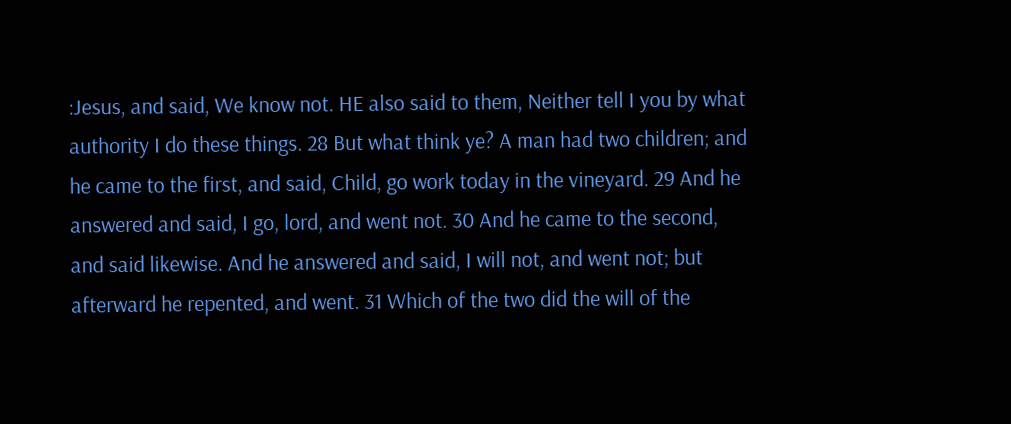:Jesus, and said, We know not. HE also said to them, Neither tell I you by what authority I do these things. 28 But what think ye? A man had two children; and he came to the first, and said, Child, go work today in the vineyard. 29 And he answered and said, I go, lord, and went not. 30 And he came to the second, and said likewise. And he answered and said, I will not, and went not; but afterward he repented, and went. 31 Which of the two did the will of the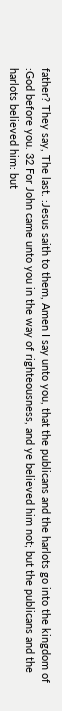father? They say, The last. :Jesus saith to them, Amen I say unto you, that the publicans and the harlots go into the kingdom of :God before you. 32 For John came unto you in the way of righteousness, and ye believed him not; but the publicans and the harlots believed him: but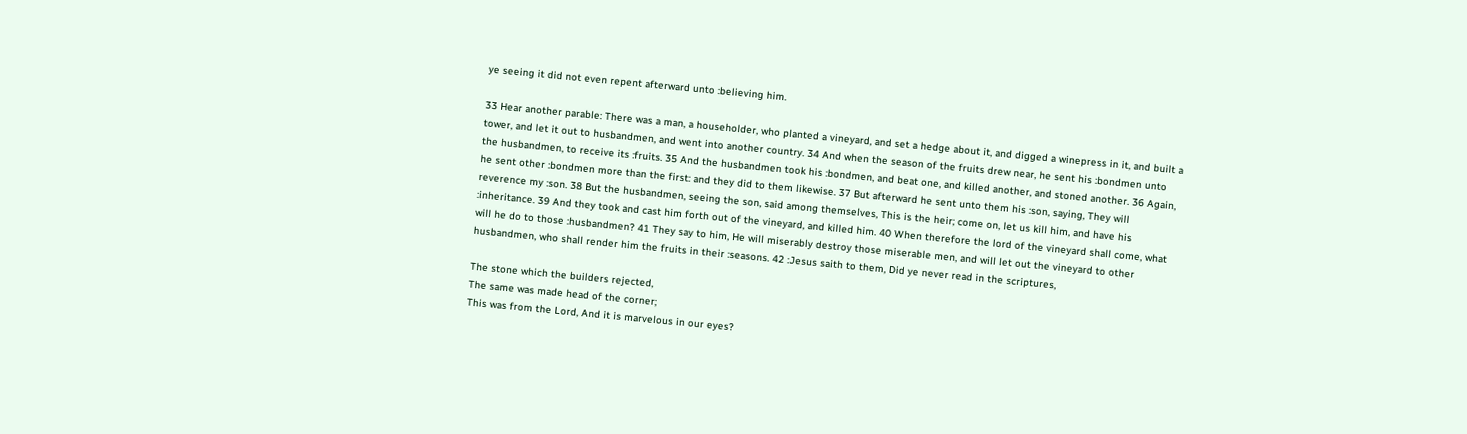ye seeing it did not even repent afterward unto :believing him.

33 Hear another parable: There was a man, a householder, who planted a vineyard, and set a hedge about it, and digged a winepress in it, and built a tower, and let it out to husbandmen, and went into another country. 34 And when the season of the fruits drew near, he sent his :bondmen unto the husbandmen, to receive its :fruits. 35 And the husbandmen took his :bondmen, and beat one, and killed another, and stoned another. 36 Again, he sent other :bondmen more than the first: and they did to them likewise. 37 But afterward he sent unto them his :son, saying, They will reverence my :son. 38 But the husbandmen, seeing the son, said among themselves, This is the heir; come on, let us kill him, and have his :inheritance. 39 And they took and cast him forth out of the vineyard, and killed him. 40 When therefore the lord of the vineyard shall come, what will he do to those :husbandmen? 41 They say to him, He will miserably destroy those miserable men, and will let out the vineyard to other husbandmen, who shall render him the fruits in their :seasons. 42 :Jesus saith to them, Did ye never read in the scriptures,

The stone which the builders rejected,
The same was made head of the corner;
This was from the Lord, And it is marvelous in our eyes?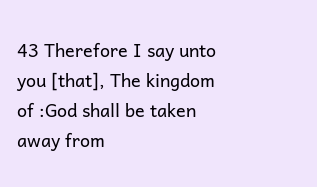43 Therefore I say unto you [that], The kingdom of :God shall be taken away from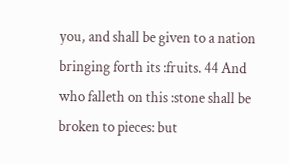you, and shall be given to a nation bringing forth its :fruits. 44 And who falleth on this :stone shall be broken to pieces: but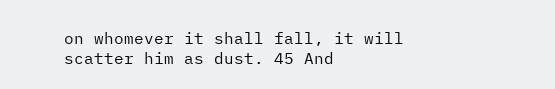on whomever it shall fall, it will scatter him as dust. 45 And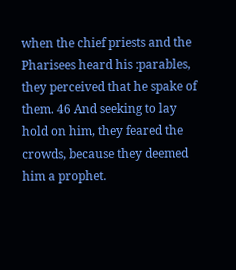when the chief priests and the Pharisees heard his :parables, they perceived that he spake of them. 46 And seeking to lay hold on him, they feared the crowds, because they deemed him a prophet.